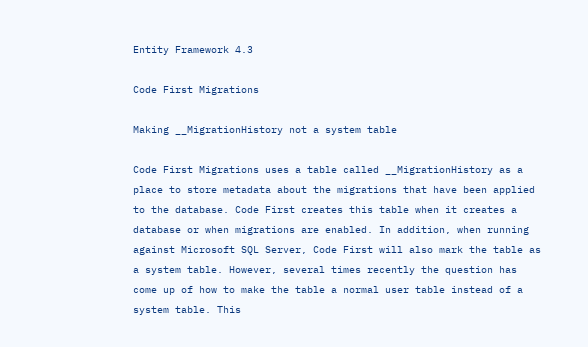Entity Framework 4.3

Code First Migrations

Making __MigrationHistory not a system table

Code First Migrations uses a table called __MigrationHistory as a place to store metadata about the migrations that have been applied to the database. Code First creates this table when it creates a database or when migrations are enabled. In addition, when running against Microsoft SQL Server, Code First will also mark the table as a system table. However, several times recently the question has come up of how to make the table a normal user table instead of a system table. This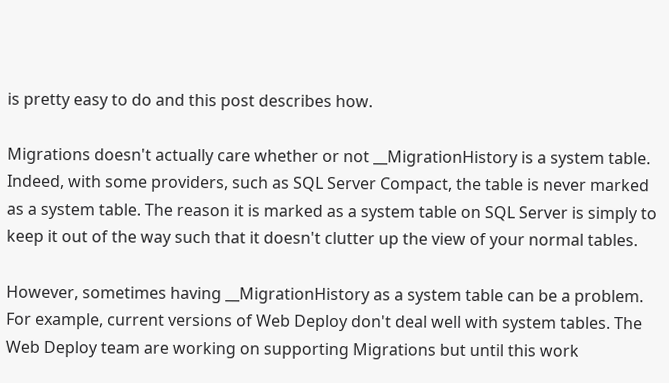is pretty easy to do and this post describes how.

Migrations doesn't actually care whether or not __MigrationHistory is a system table. Indeed, with some providers, such as SQL Server Compact, the table is never marked as a system table. The reason it is marked as a system table on SQL Server is simply to keep it out of the way such that it doesn't clutter up the view of your normal tables.

However, sometimes having __MigrationHistory as a system table can be a problem. For example, current versions of Web Deploy don't deal well with system tables. The Web Deploy team are working on supporting Migrations but until this work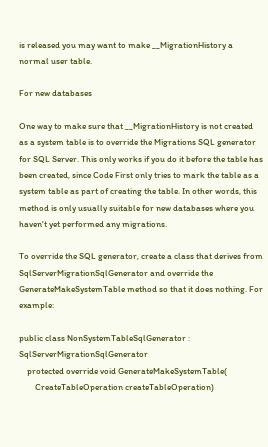is released you may want to make __MigrationHistory a normal user table.

For new databases

One way to make sure that __MigrationHistory is not created as a system table is to override the Migrations SQL generator for SQL Server. This only works if you do it before the table has been created, since Code First only tries to mark the table as a system table as part of creating the table. In other words, this method is only usually suitable for new databases where you haven't yet performed any migrations.

To override the SQL generator, create a class that derives from SqlServerMigrationSqlGenerator and override the GenerateMakeSystemTable method so that it does nothing. For example:

public class NonSystemTableSqlGenerator : SqlServerMigrationSqlGenerator
    protected override void GenerateMakeSystemTable(
        CreateTableOperation createTableOperation)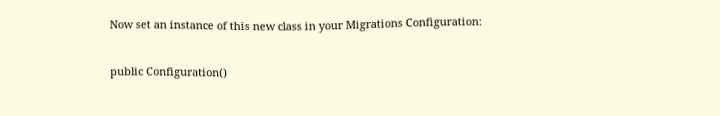Now set an instance of this new class in your Migrations Configuration:

public Configuration()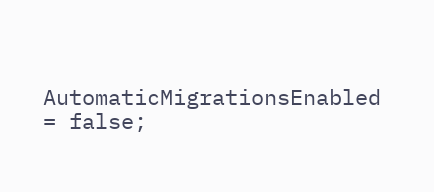AutomaticMigrationsEnabled = false;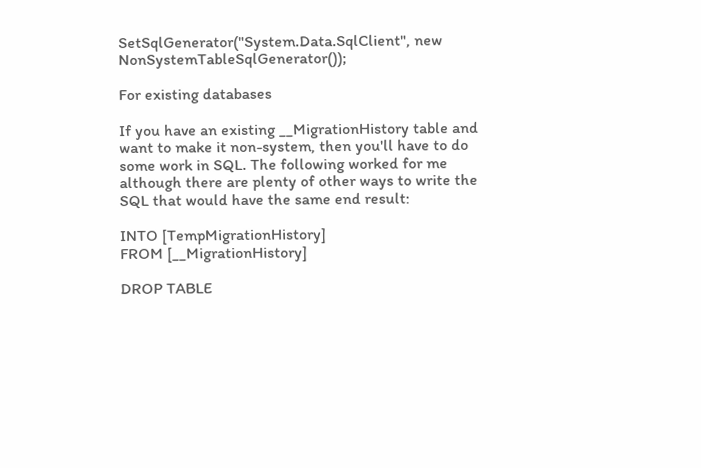SetSqlGenerator("System.Data.SqlClient", new NonSystemTableSqlGenerator());

For existing databases

If you have an existing __MigrationHistory table and want to make it non-system, then you'll have to do some work in SQL. The following worked for me although there are plenty of other ways to write the SQL that would have the same end result:

INTO [TempMigrationHistory]
FROM [__MigrationHistory]

DROP TABLE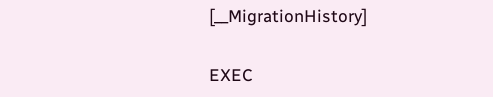[__MigrationHistory]

EXEC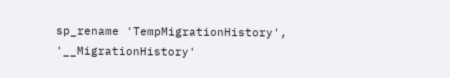sp_rename 'TempMigrationHistory', '__MigrationHistory'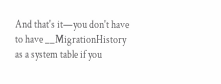And that's it—you don't have to have __MigrationHistory as a system table if you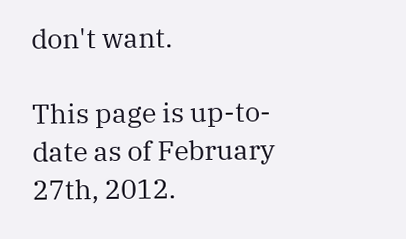don't want.

This page is up-to-date as of February 27th, 2012.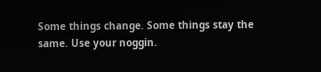Some things change. Some things stay the same. Use your noggin.